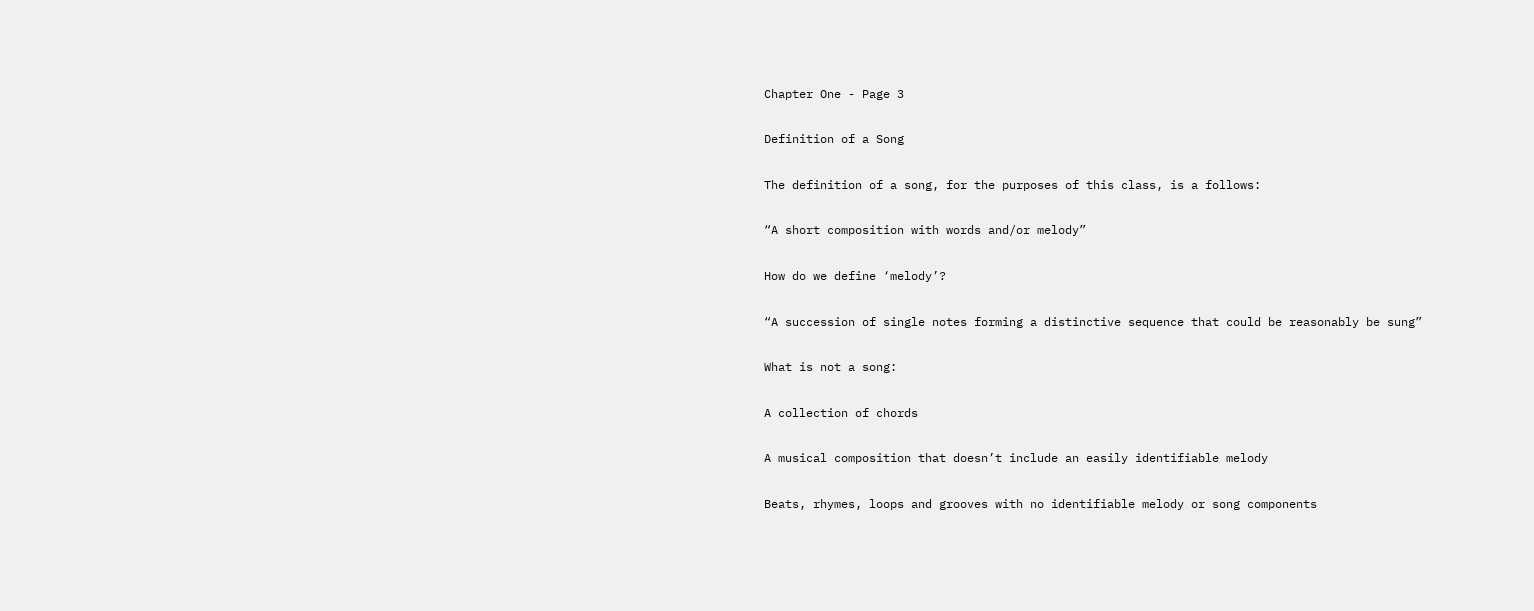Chapter One - Page 3

Definition of a Song

The definition of a song, for the purposes of this class, is a follows:

“A short composition with words and/or melody”

How do we define ‘melody’?

“A succession of single notes forming a distinctive sequence that could be reasonably be sung”

What is not a song:

A collection of chords

A musical composition that doesn’t include an easily identifiable melody

Beats, rhymes, loops and grooves with no identifiable melody or song components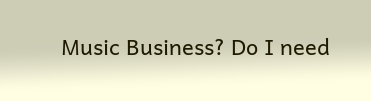Music Business? Do I need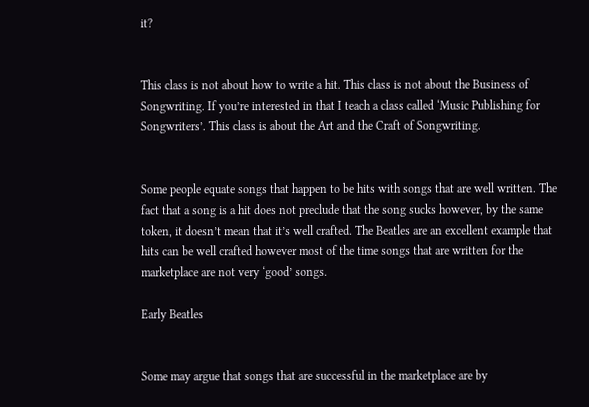it?


This class is not about how to write a hit. This class is not about the Business of Songwriting. If you’re interested in that I teach a class called ‘Music Publishing for Songwriters’. This class is about the Art and the Craft of Songwriting.


Some people equate songs that happen to be hits with songs that are well written. The fact that a song is a hit does not preclude that the song sucks however, by the same token, it doesn’t mean that it’s well crafted. The Beatles are an excellent example that hits can be well crafted however most of the time songs that are written for the marketplace are not very ‘good’ songs.

Early Beatles


Some may argue that songs that are successful in the marketplace are by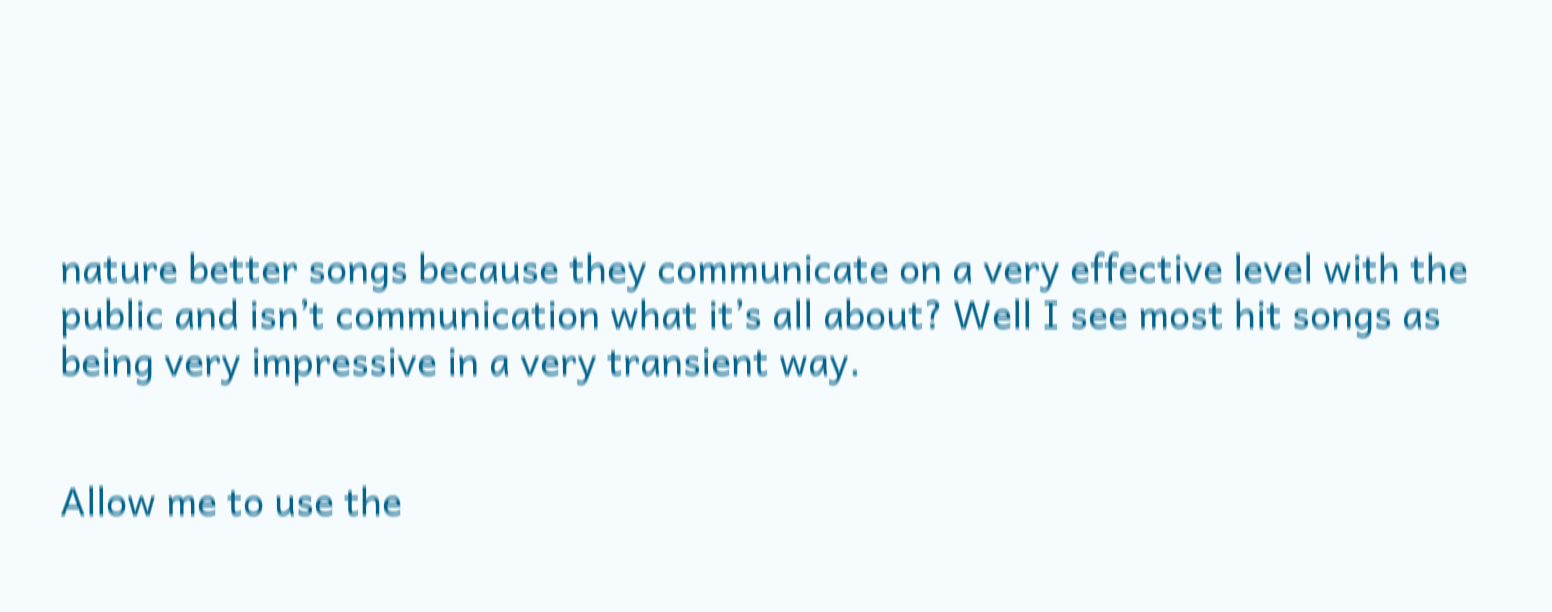nature better songs because they communicate on a very effective level with the public and isn’t communication what it’s all about? Well I see most hit songs as being very impressive in a very transient way.


Allow me to use the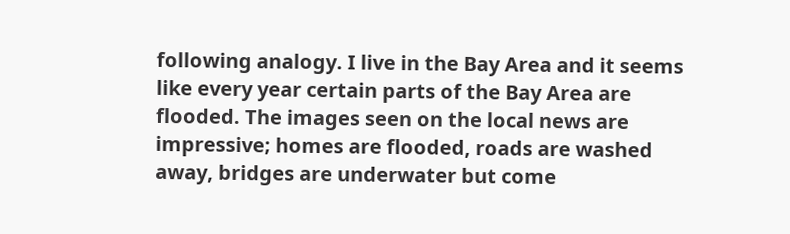following analogy. I live in the Bay Area and it seems like every year certain parts of the Bay Area are flooded. The images seen on the local news are impressive; homes are flooded, roads are washed away, bridges are underwater but come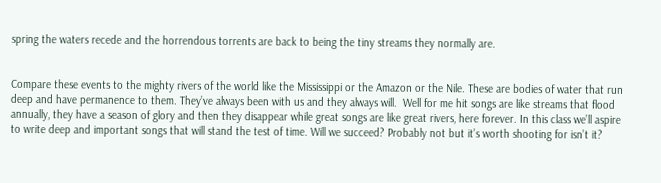spring the waters recede and the horrendous torrents are back to being the tiny streams they normally are.


Compare these events to the mighty rivers of the world like the Mississippi or the Amazon or the Nile. These are bodies of water that run deep and have permanence to them. They’ve always been with us and they always will.  Well for me hit songs are like streams that flood annually, they have a season of glory and then they disappear while great songs are like great rivers, here forever. In this class we’ll aspire to write deep and important songs that will stand the test of time. Will we succeed? Probably not but it’s worth shooting for isn’t it?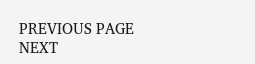PREVIOUS PAGE                                      NEXT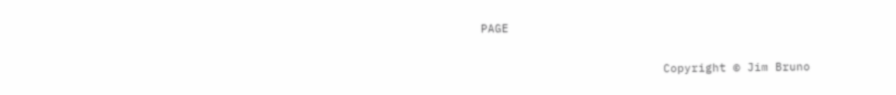PAGE


                          Copyright © Jim Bruno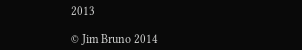2013

© Jim Bruno 2014